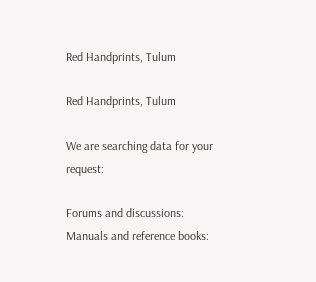Red Handprints, Tulum

Red Handprints, Tulum

We are searching data for your request:

Forums and discussions:
Manuals and reference books: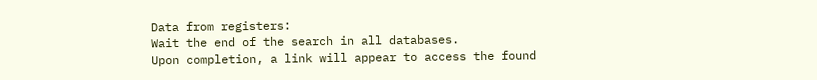Data from registers:
Wait the end of the search in all databases.
Upon completion, a link will appear to access the found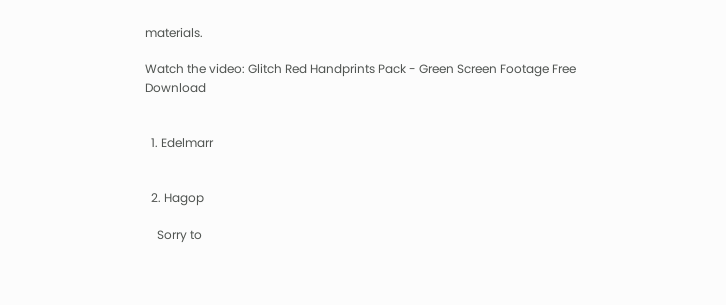materials.

Watch the video: Glitch Red Handprints Pack - Green Screen Footage Free Download


  1. Edelmarr


  2. Hagop

    Sorry to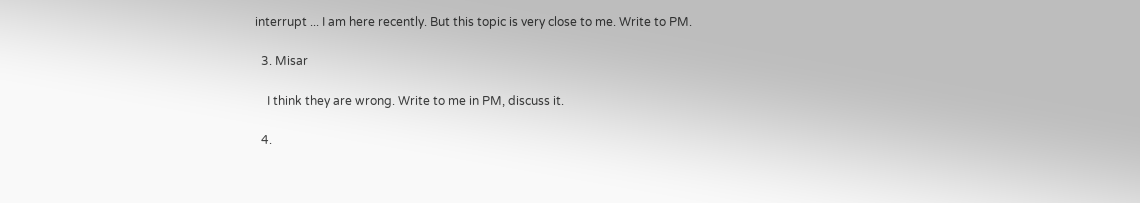interrupt ... I am here recently. But this topic is very close to me. Write to PM.

  3. Misar

    I think they are wrong. Write to me in PM, discuss it.

  4.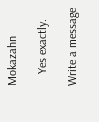Mokazahn

    Yes exactly.

Write a message